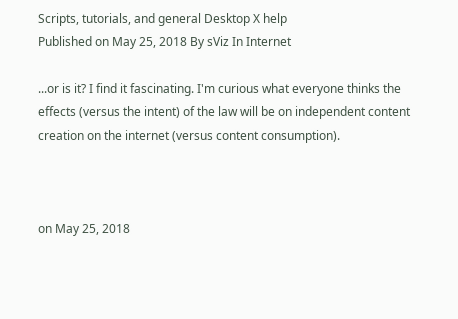Scripts, tutorials, and general Desktop X help
Published on May 25, 2018 By sViz In Internet

...or is it? I find it fascinating. I'm curious what everyone thinks the effects (versus the intent) of the law will be on independent content creation on the internet (versus content consumption).



on May 25, 2018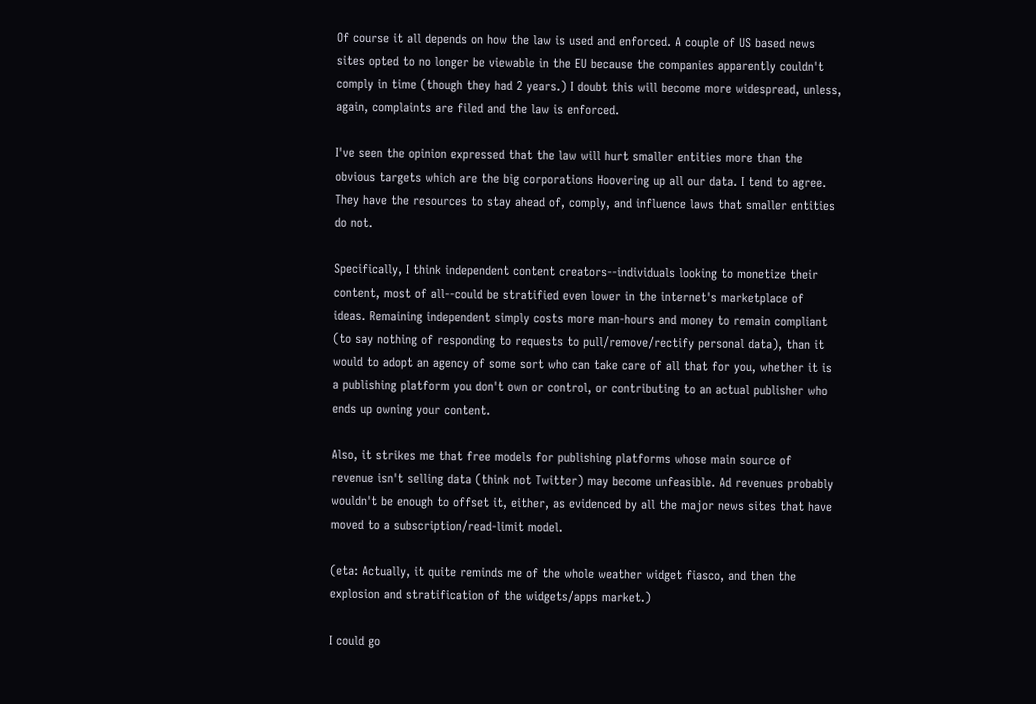Of course it all depends on how the law is used and enforced. A couple of US based news sites opted to no longer be viewable in the EU because the companies apparently couldn't comply in time (though they had 2 years.) I doubt this will become more widespread, unless, again, complaints are filed and the law is enforced.

I've seen the opinion expressed that the law will hurt smaller entities more than the obvious targets which are the big corporations Hoovering up all our data. I tend to agree. They have the resources to stay ahead of, comply, and influence laws that smaller entities do not.

Specifically, I think independent content creators--individuals looking to monetize their content, most of all--could be stratified even lower in the internet's marketplace of ideas. Remaining independent simply costs more man-hours and money to remain compliant (to say nothing of responding to requests to pull/remove/rectify personal data), than it would to adopt an agency of some sort who can take care of all that for you, whether it is a publishing platform you don't own or control, or contributing to an actual publisher who ends up owning your content.

Also, it strikes me that free models for publishing platforms whose main source of revenue isn't selling data (think not Twitter) may become unfeasible. Ad revenues probably wouldn't be enough to offset it, either, as evidenced by all the major news sites that have moved to a subscription/read-limit model.

(eta: Actually, it quite reminds me of the whole weather widget fiasco, and then the explosion and stratification of the widgets/apps market.)

I could go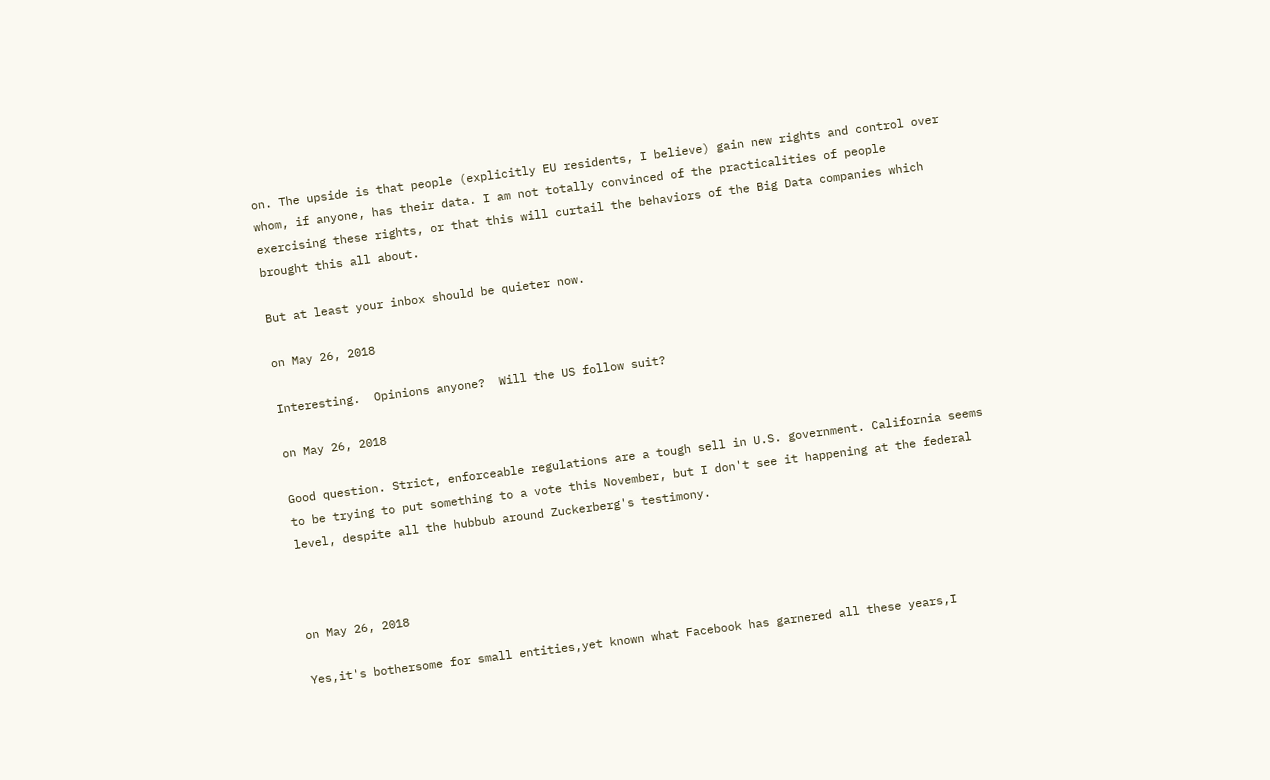on. The upside is that people (explicitly EU residents, I believe) gain new rights and control over whom, if anyone, has their data. I am not totally convinced of the practicalities of people exercising these rights, or that this will curtail the behaviors of the Big Data companies which brought this all about.

But at least your inbox should be quieter now.

on May 26, 2018

Interesting.  Opinions anyone?  Will the US follow suit?

on May 26, 2018

Good question. Strict, enforceable regulations are a tough sell in U.S. government. California seems to be trying to put something to a vote this November, but I don't see it happening at the federal level, despite all the hubbub around Zuckerberg's testimony.



on May 26, 2018

Yes,it's bothersome for small entities,yet known what Facebook has garnered all these years,I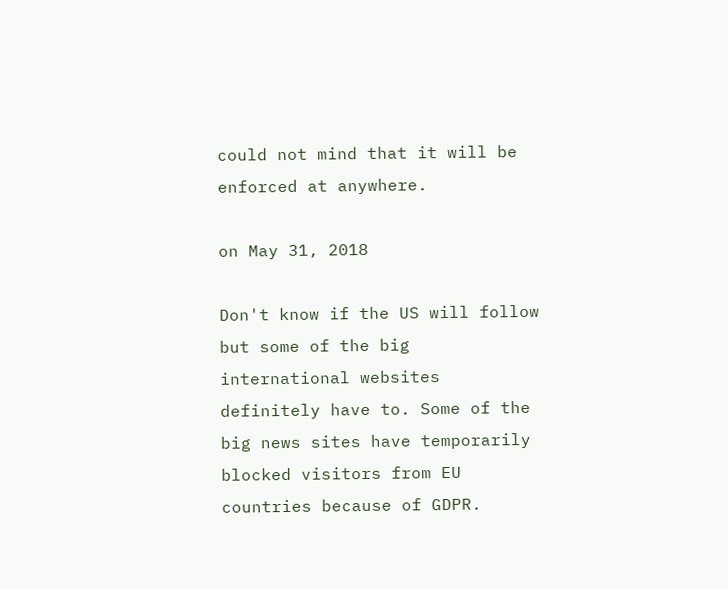could not mind that it will be enforced at anywhere.

on May 31, 2018

Don't know if the US will follow but some of the big international websites definitely have to. Some of the big news sites have temporarily blocked visitors from EU countries because of GDPR.